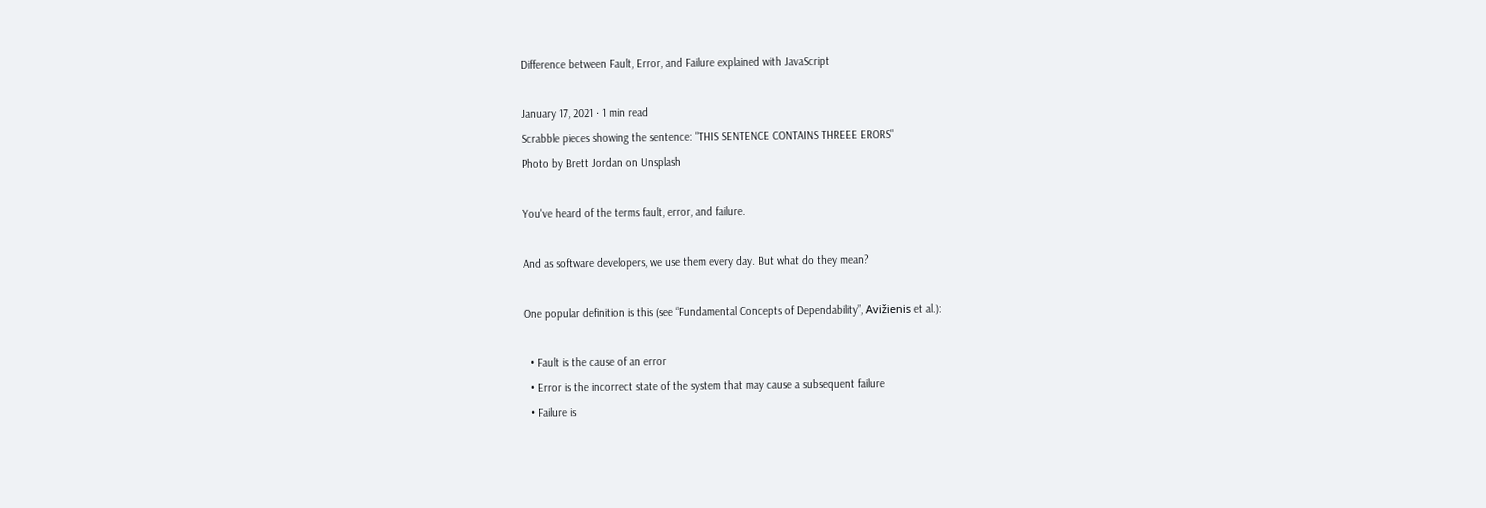Difference between Fault, Error, and Failure explained with JavaScript

January 17, 2021 · 1 min read
Scrabble pieces showing the sentence: "THIS SENTENCE CONTAINS THREEE ERORS"
Photo by Brett Jordan on Unsplash

You've heard of the terms fault, error, and failure.

And as software developers, we use them every day. But what do they mean?

One popular definition is this (see “Fundamental Concepts of Dependability”, Avižienis et al.):

  • Fault is the cause of an error
  • Error is the incorrect state of the system that may cause a subsequent failure
  • Failure is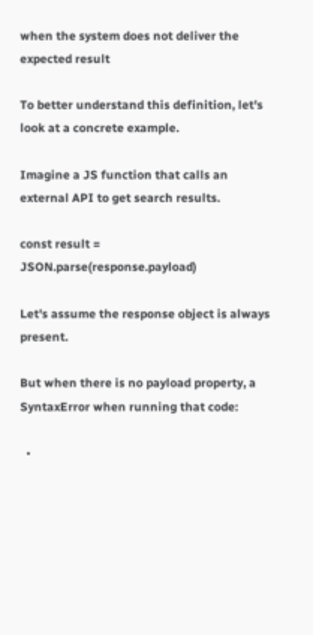when the system does not deliver the expected result

To better understand this definition, let's look at a concrete example.

Imagine a JS function that calls an external API to get search results.

const result = JSON.parse(response.payload)

Let's assume the response object is always present.

But when there is no payload property, a SyntaxError when running that code:

  •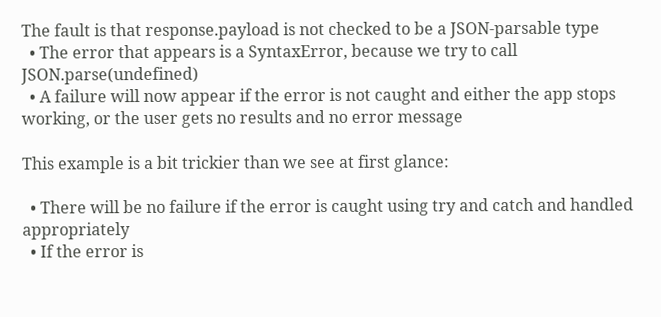The fault is that response.payload is not checked to be a JSON-parsable type
  • The error that appears is a SyntaxError, because we try to call JSON.parse(undefined)
  • A failure will now appear if the error is not caught and either the app stops working, or the user gets no results and no error message

This example is a bit trickier than we see at first glance:

  • There will be no failure if the error is caught using try and catch and handled appropriately
  • If the error is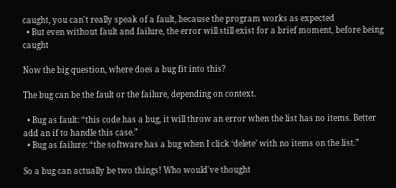caught, you can't really speak of a fault, because the program works as expected
  • But even without fault and failure, the error will still exist for a brief moment, before being caught

Now the big question, where does a bug fit into this?

The bug can be the fault or the failure, depending on context.

  • Bug as fault: “this code has a bug, it will throw an error when the list has no items. Better add an if to handle this case.”
  • Bug as failure: “the software has a bug when I click ‘delete’ with no items on the list.”

So a bug can actually be two things! Who would've thought